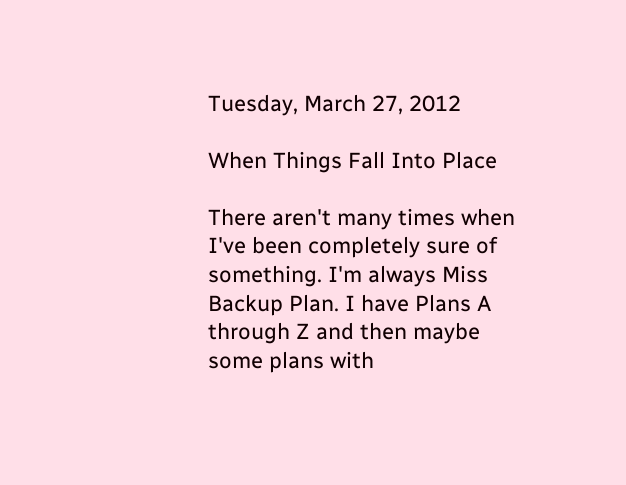Tuesday, March 27, 2012

When Things Fall Into Place

There aren't many times when I've been completely sure of something. I'm always Miss Backup Plan. I have Plans A through Z and then maybe some plans with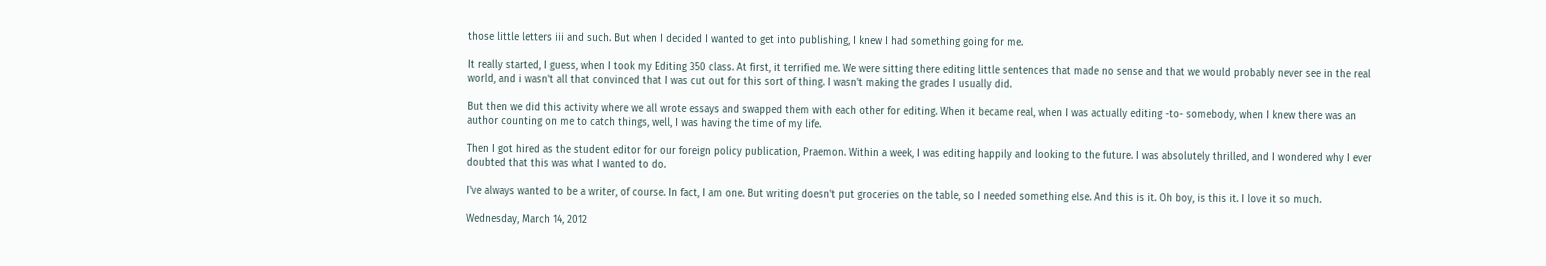those little letters iii and such. But when I decided I wanted to get into publishing, I knew I had something going for me.

It really started, I guess, when I took my Editing 350 class. At first, it terrified me. We were sitting there editing little sentences that made no sense and that we would probably never see in the real world, and i wasn't all that convinced that I was cut out for this sort of thing. I wasn't making the grades I usually did.

But then we did this activity where we all wrote essays and swapped them with each other for editing. When it became real, when I was actually editing -to- somebody, when I knew there was an author counting on me to catch things, well, I was having the time of my life.

Then I got hired as the student editor for our foreign policy publication, Praemon. Within a week, I was editing happily and looking to the future. I was absolutely thrilled, and I wondered why I ever doubted that this was what I wanted to do.

I've always wanted to be a writer, of course. In fact, I am one. But writing doesn't put groceries on the table, so I needed something else. And this is it. Oh boy, is this it. I love it so much.

Wednesday, March 14, 2012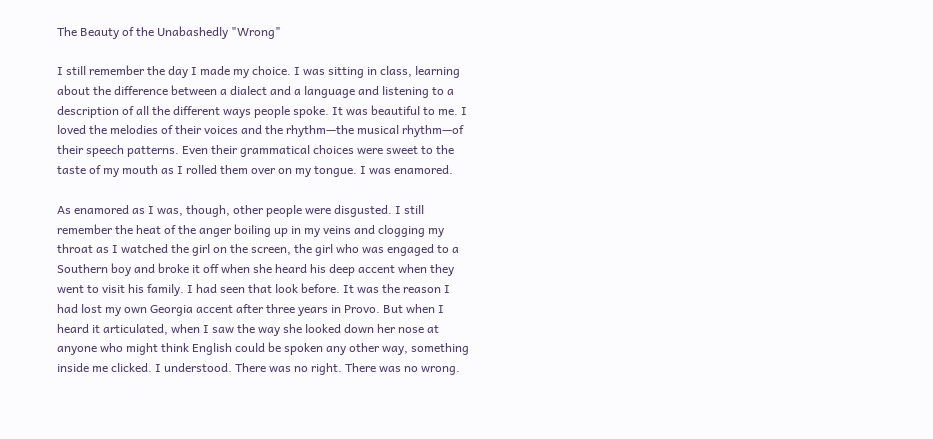The Beauty of the Unabashedly "Wrong"

I still remember the day I made my choice. I was sitting in class, learning about the difference between a dialect and a language and listening to a description of all the different ways people spoke. It was beautiful to me. I loved the melodies of their voices and the rhythm—the musical rhythm—of their speech patterns. Even their grammatical choices were sweet to the taste of my mouth as I rolled them over on my tongue. I was enamored.

As enamored as I was, though, other people were disgusted. I still remember the heat of the anger boiling up in my veins and clogging my throat as I watched the girl on the screen, the girl who was engaged to a Southern boy and broke it off when she heard his deep accent when they went to visit his family. I had seen that look before. It was the reason I had lost my own Georgia accent after three years in Provo. But when I heard it articulated, when I saw the way she looked down her nose at anyone who might think English could be spoken any other way, something inside me clicked. I understood. There was no right. There was no wrong.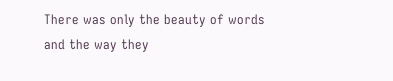There was only the beauty of words and the way they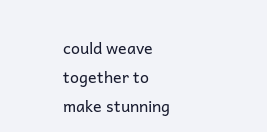could weave together to make stunning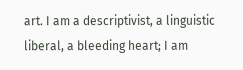art. I am a descriptivist, a linguistic liberal, a bleeding heart; I am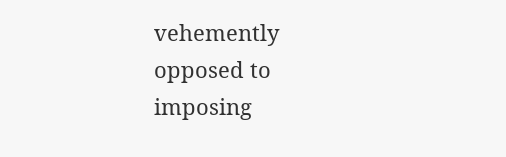vehemently opposed to imposing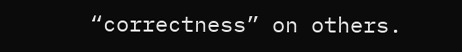“correctness” on others.